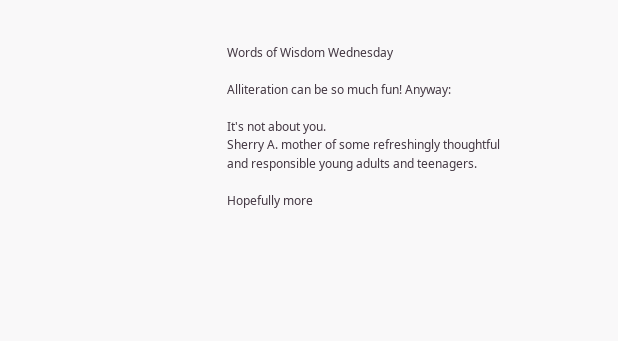Words of Wisdom Wednesday

Alliteration can be so much fun! Anyway:

It's not about you.
Sherry A. mother of some refreshingly thoughtful and responsible young adults and teenagers.

Hopefully more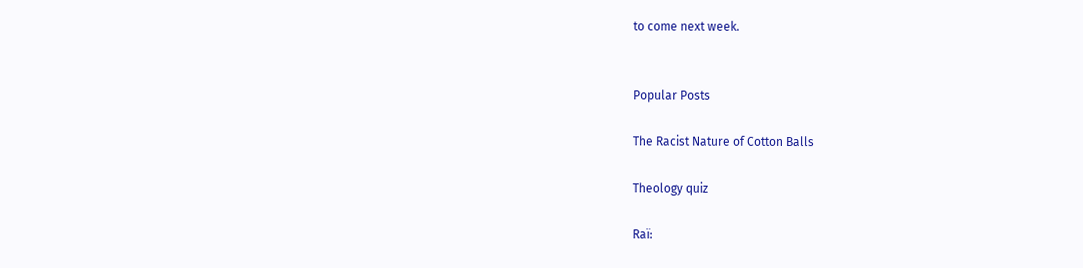to come next week.


Popular Posts

The Racist Nature of Cotton Balls

Theology quiz

Raï: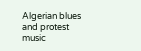Algerian blues and protest music